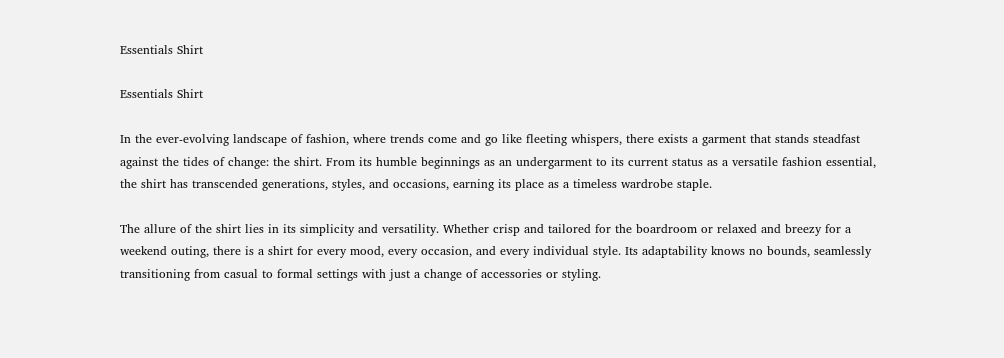Essentials Shirt

Essentials Shirt

In the ever-evolving landscape of fashion, where trends come and go like fleeting whispers, there exists a garment that stands steadfast against the tides of change: the shirt. From its humble beginnings as an undergarment to its current status as a versatile fashion essential, the shirt has transcended generations, styles, and occasions, earning its place as a timeless wardrobe staple.

The allure of the shirt lies in its simplicity and versatility. Whether crisp and tailored for the boardroom or relaxed and breezy for a weekend outing, there is a shirt for every mood, every occasion, and every individual style. Its adaptability knows no bounds, seamlessly transitioning from casual to formal settings with just a change of accessories or styling.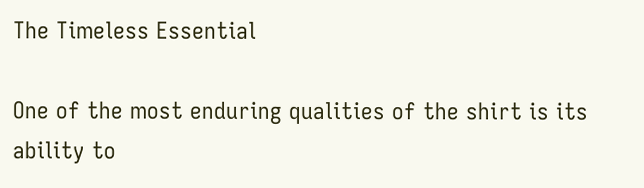The Timeless Essential

One of the most enduring qualities of the shirt is its ability to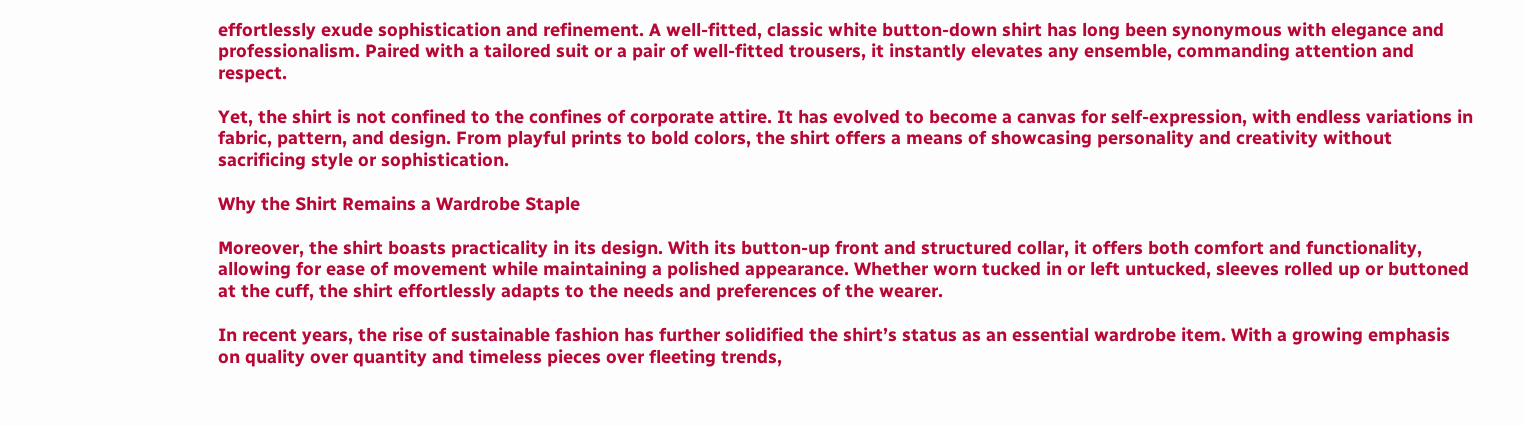effortlessly exude sophistication and refinement. A well-fitted, classic white button-down shirt has long been synonymous with elegance and professionalism. Paired with a tailored suit or a pair of well-fitted trousers, it instantly elevates any ensemble, commanding attention and respect.

Yet, the shirt is not confined to the confines of corporate attire. It has evolved to become a canvas for self-expression, with endless variations in fabric, pattern, and design. From playful prints to bold colors, the shirt offers a means of showcasing personality and creativity without sacrificing style or sophistication.

Why the Shirt Remains a Wardrobe Staple

Moreover, the shirt boasts practicality in its design. With its button-up front and structured collar, it offers both comfort and functionality, allowing for ease of movement while maintaining a polished appearance. Whether worn tucked in or left untucked, sleeves rolled up or buttoned at the cuff, the shirt effortlessly adapts to the needs and preferences of the wearer.

In recent years, the rise of sustainable fashion has further solidified the shirt’s status as an essential wardrobe item. With a growing emphasis on quality over quantity and timeless pieces over fleeting trends,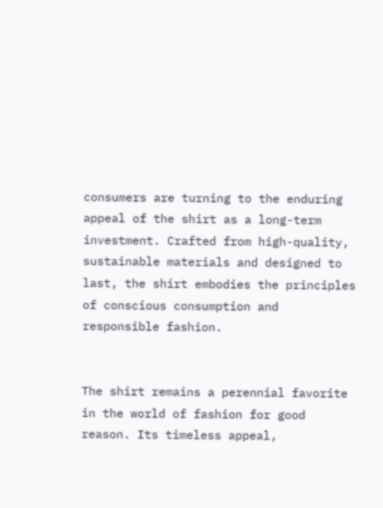consumers are turning to the enduring appeal of the shirt as a long-term investment. Crafted from high-quality, sustainable materials and designed to last, the shirt embodies the principles of conscious consumption and responsible fashion.


The shirt remains a perennial favorite in the world of fashion for good reason. Its timeless appeal,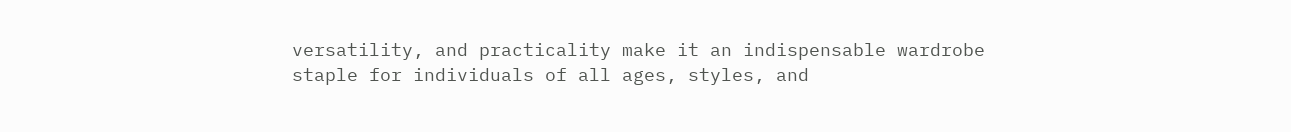versatility, and practicality make it an indispensable wardrobe staple for individuals of all ages, styles, and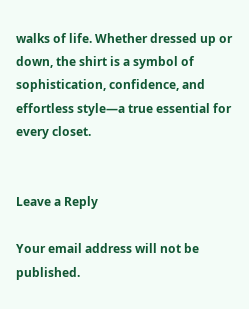walks of life. Whether dressed up or down, the shirt is a symbol of sophistication, confidence, and effortless style—a true essential for every closet.


Leave a Reply

Your email address will not be published.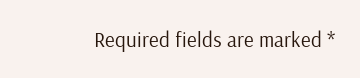Required fields are marked *